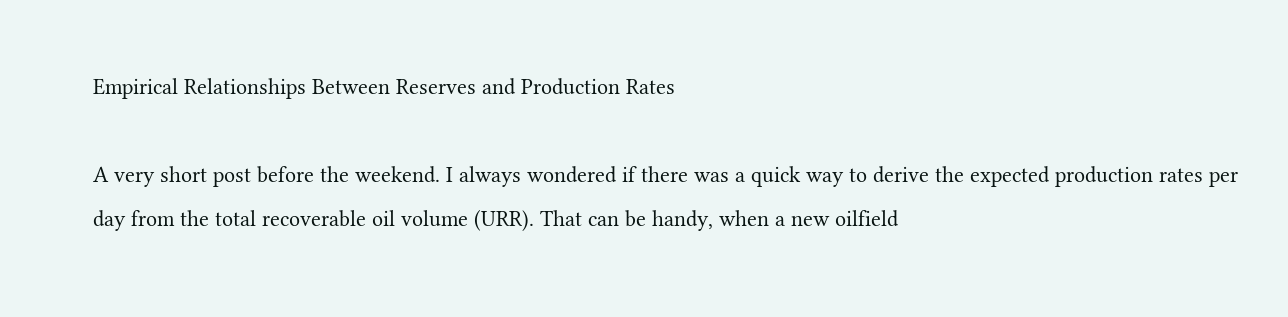Empirical Relationships Between Reserves and Production Rates

A very short post before the weekend. I always wondered if there was a quick way to derive the expected production rates per day from the total recoverable oil volume (URR). That can be handy, when a new oilfield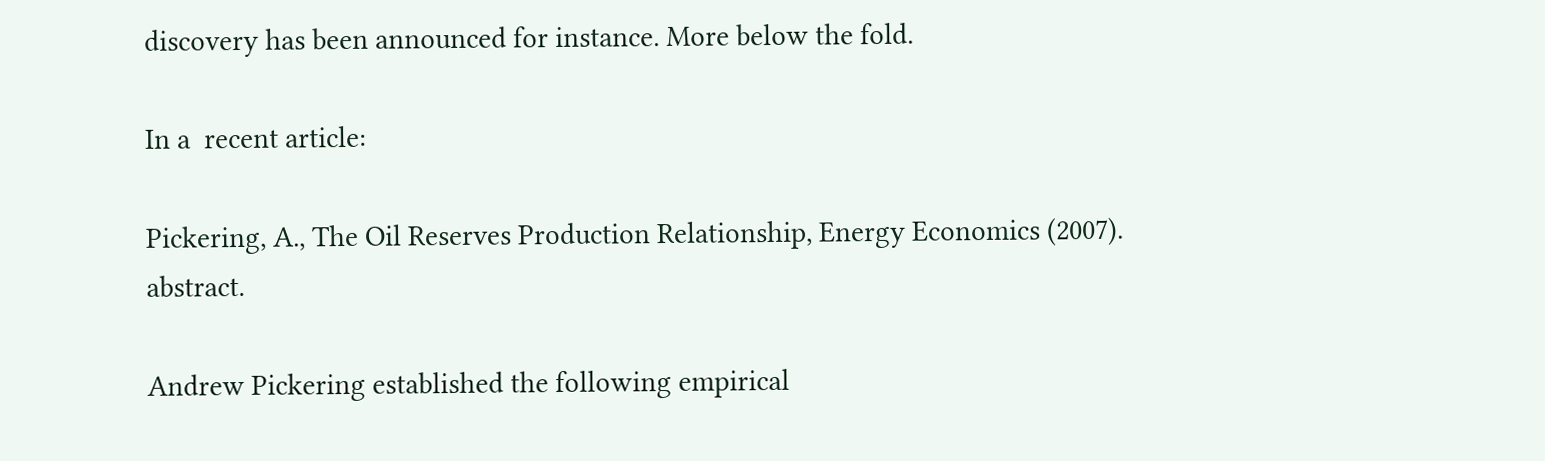discovery has been announced for instance. More below the fold.

In a  recent article:

Pickering, A., The Oil Reserves Production Relationship, Energy Economics (2007). abstract.

Andrew Pickering established the following empirical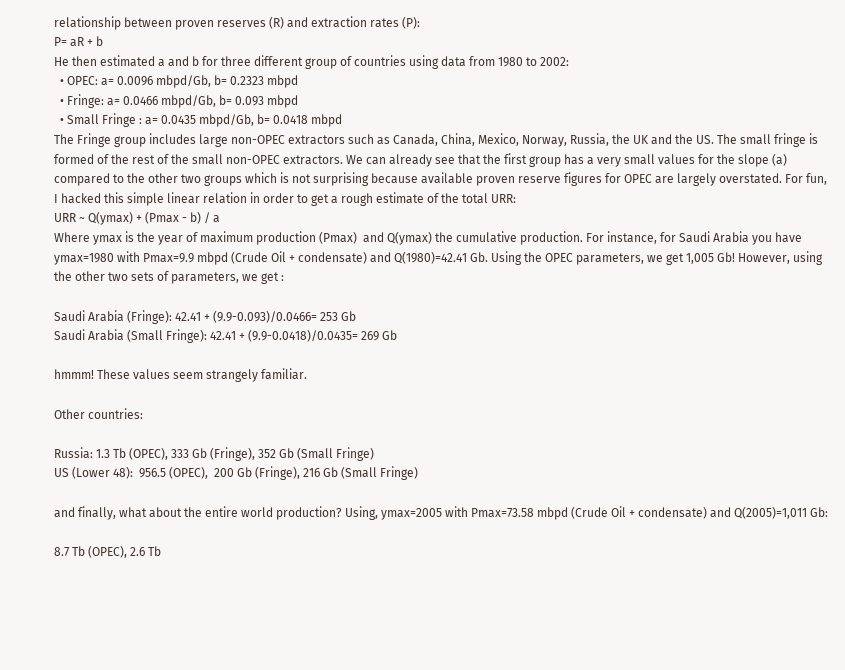relationship between proven reserves (R) and extraction rates (P):
P= aR + b
He then estimated a and b for three different group of countries using data from 1980 to 2002:
  • OPEC: a= 0.0096 mbpd/Gb, b= 0.2323 mbpd
  • Fringe: a= 0.0466 mbpd/Gb, b= 0.093 mbpd
  • Small Fringe : a= 0.0435 mbpd/Gb, b= 0.0418 mbpd
The Fringe group includes large non-OPEC extractors such as Canada, China, Mexico, Norway, Russia, the UK and the US. The small fringe is formed of the rest of the small non-OPEC extractors. We can already see that the first group has a very small values for the slope (a) compared to the other two groups which is not surprising because available proven reserve figures for OPEC are largely overstated. For fun, I hacked this simple linear relation in order to get a rough estimate of the total URR:
URR ~ Q(ymax) + (Pmax - b) / a
Where ymax is the year of maximum production (Pmax)  and Q(ymax) the cumulative production. For instance, for Saudi Arabia you have ymax=1980 with Pmax=9.9 mbpd (Crude Oil + condensate) and Q(1980)=42.41 Gb. Using the OPEC parameters, we get 1,005 Gb! However, using the other two sets of parameters, we get :

Saudi Arabia (Fringe): 42.41 + (9.9-0.093)/0.0466= 253 Gb
Saudi Arabia (Small Fringe): 42.41 + (9.9-0.0418)/0.0435= 269 Gb

hmmm! These values seem strangely familiar.

Other countries:

Russia: 1.3 Tb (OPEC), 333 Gb (Fringe), 352 Gb (Small Fringe)
US (Lower 48):  956.5 (OPEC),  200 Gb (Fringe), 216 Gb (Small Fringe)

and finally, what about the entire world production? Using, ymax=2005 with Pmax=73.58 mbpd (Crude Oil + condensate) and Q(2005)=1,011 Gb:

8.7 Tb (OPEC), 2.6 Tb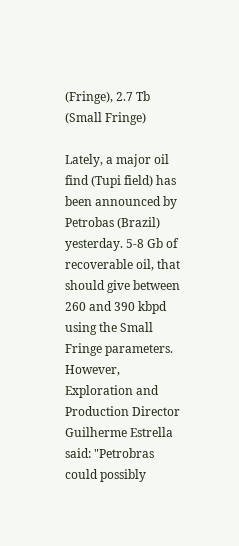(Fringe), 2.7 Tb (Small Fringe)

Lately, a major oil find (Tupi field) has been announced by Petrobas (Brazil) yesterday. 5-8 Gb of recoverable oil, that should give between 260 and 390 kbpd using the Small Fringe parameters. However, Exploration and Production Director Guilherme Estrella said: "Petrobras could possibly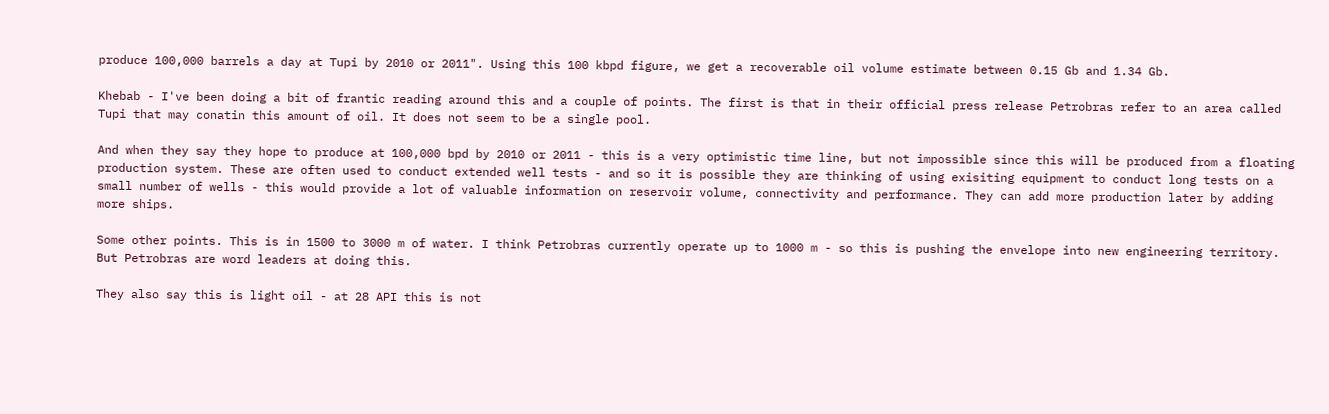produce 100,000 barrels a day at Tupi by 2010 or 2011". Using this 100 kbpd figure, we get a recoverable oil volume estimate between 0.15 Gb and 1.34 Gb.

Khebab - I've been doing a bit of frantic reading around this and a couple of points. The first is that in their official press release Petrobras refer to an area called Tupi that may conatin this amount of oil. It does not seem to be a single pool.

And when they say they hope to produce at 100,000 bpd by 2010 or 2011 - this is a very optimistic time line, but not impossible since this will be produced from a floating production system. These are often used to conduct extended well tests - and so it is possible they are thinking of using exisiting equipment to conduct long tests on a small number of wells - this would provide a lot of valuable information on reservoir volume, connectivity and performance. They can add more production later by adding more ships.

Some other points. This is in 1500 to 3000 m of water. I think Petrobras currently operate up to 1000 m - so this is pushing the envelope into new engineering territory. But Petrobras are word leaders at doing this.

They also say this is light oil - at 28 API this is not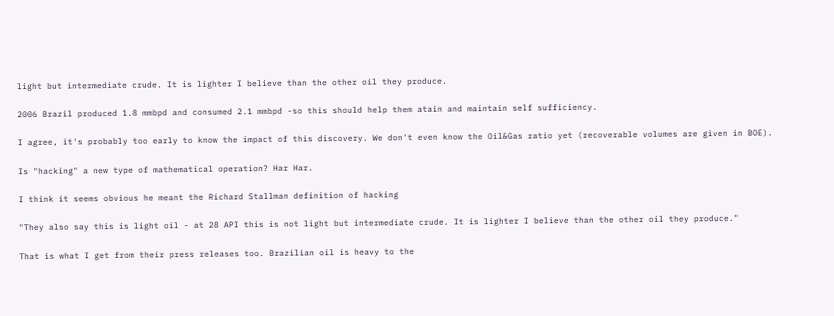light but intermediate crude. It is lighter I believe than the other oil they produce.

2006 Brazil produced 1.8 mmbpd and consumed 2.1 mmbpd -so this should help them atain and maintain self sufficiency.

I agree, it's probably too early to know the impact of this discovery. We don't even know the Oil&Gas ratio yet (recoverable volumes are given in BOE).

Is "hacking" a new type of mathematical operation? Har Har.

I think it seems obvious he meant the Richard Stallman definition of hacking

"They also say this is light oil - at 28 API this is not light but intermediate crude. It is lighter I believe than the other oil they produce."

That is what I get from their press releases too. Brazilian oil is heavy to the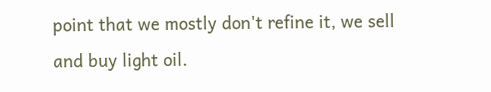point that we mostly don't refine it, we sell and buy light oil.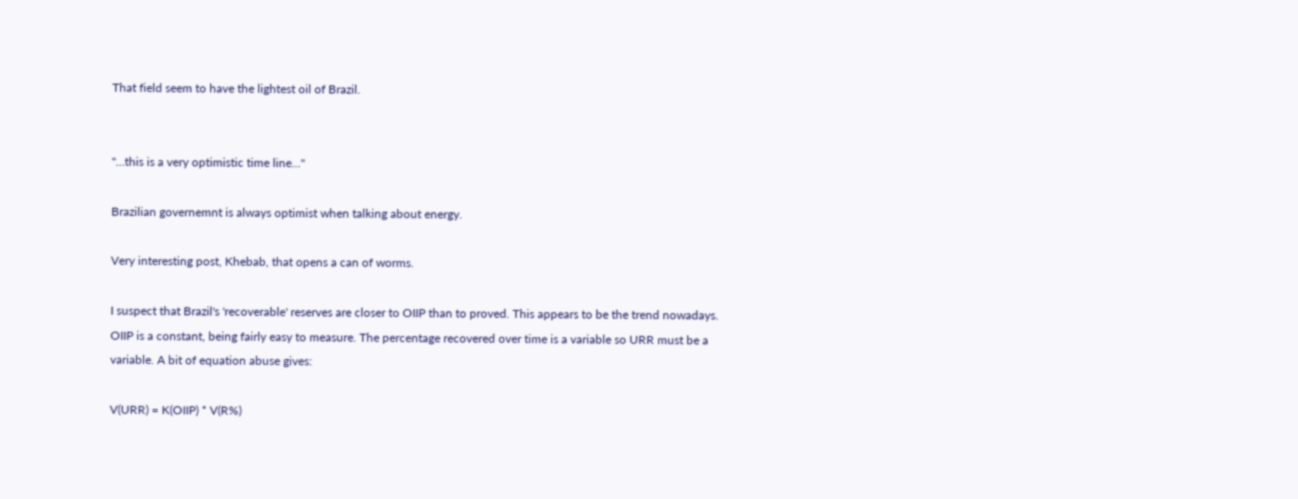That field seem to have the lightest oil of Brazil.


"...this is a very optimistic time line..."

Brazilian governemnt is always optimist when talking about energy.

Very interesting post, Khebab, that opens a can of worms.

I suspect that Brazil's 'recoverable' reserves are closer to OIIP than to proved. This appears to be the trend nowadays. OIIP is a constant, being fairly easy to measure. The percentage recovered over time is a variable so URR must be a variable. A bit of equation abuse gives:

V(URR) = K(OIIP) * V(R%)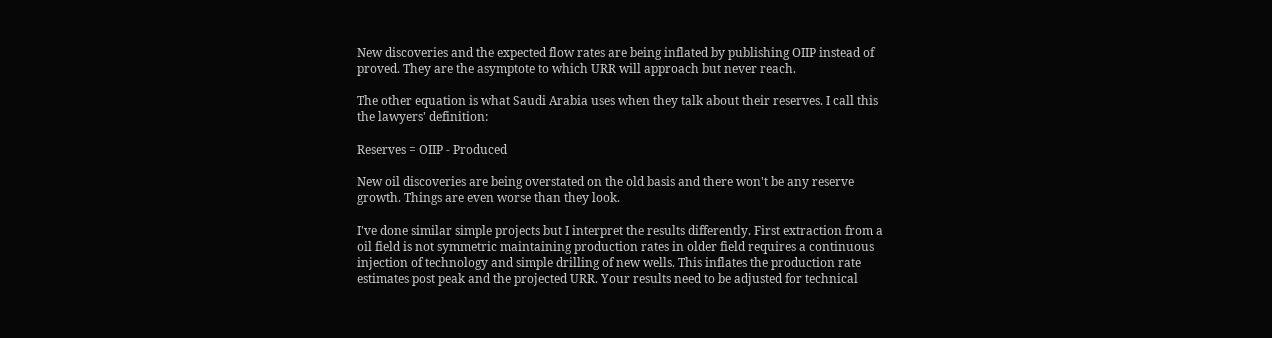New discoveries and the expected flow rates are being inflated by publishing OIIP instead of proved. They are the asymptote to which URR will approach but never reach.

The other equation is what Saudi Arabia uses when they talk about their reserves. I call this the lawyers' definition:

Reserves = OIIP - Produced

New oil discoveries are being overstated on the old basis and there won't be any reserve growth. Things are even worse than they look.

I've done similar simple projects but I interpret the results differently. First extraction from a oil field is not symmetric maintaining production rates in older field requires a continuous injection of technology and simple drilling of new wells. This inflates the production rate estimates post peak and the projected URR. Your results need to be adjusted for technical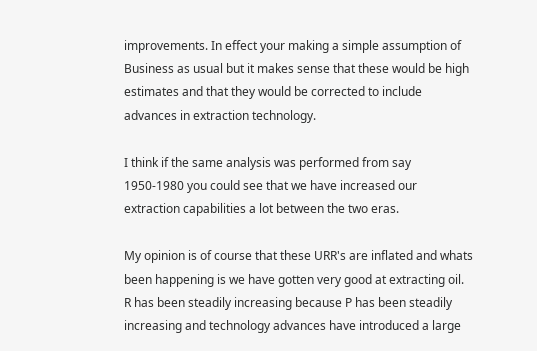improvements. In effect your making a simple assumption of Business as usual but it makes sense that these would be high estimates and that they would be corrected to include advances in extraction technology.

I think if the same analysis was performed from say 1950-1980 you could see that we have increased our extraction capabilities a lot between the two eras.

My opinion is of course that these URR's are inflated and whats been happening is we have gotten very good at extracting oil. R has been steadily increasing because P has been steadily increasing and technology advances have introduced a large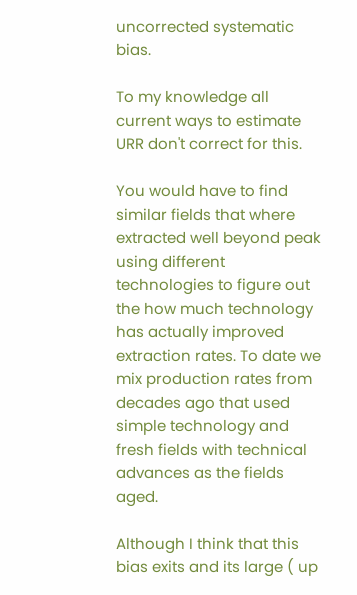uncorrected systematic bias.

To my knowledge all current ways to estimate URR don't correct for this.

You would have to find similar fields that where extracted well beyond peak using different technologies to figure out the how much technology has actually improved extraction rates. To date we mix production rates from decades ago that used simple technology and fresh fields with technical advances as the fields aged.

Although I think that this bias exits and its large ( up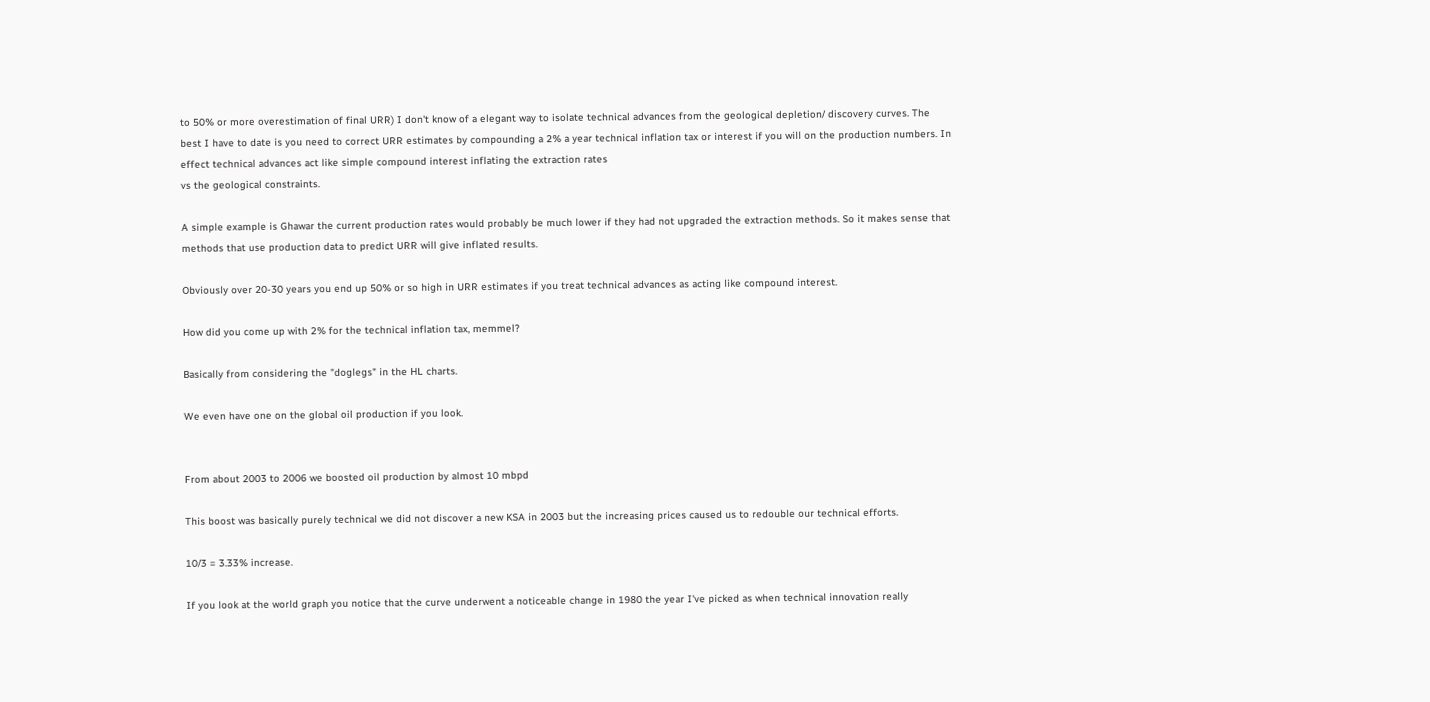to 50% or more overestimation of final URR) I don't know of a elegant way to isolate technical advances from the geological depletion/ discovery curves. The best I have to date is you need to correct URR estimates by compounding a 2% a year technical inflation tax or interest if you will on the production numbers. In effect technical advances act like simple compound interest inflating the extraction rates
vs the geological constraints.

A simple example is Ghawar the current production rates would probably be much lower if they had not upgraded the extraction methods. So it makes sense that methods that use production data to predict URR will give inflated results.

Obviously over 20-30 years you end up 50% or so high in URR estimates if you treat technical advances as acting like compound interest.

How did you come up with 2% for the technical inflation tax, memmel?

Basically from considering the "doglegs" in the HL charts.

We even have one on the global oil production if you look.


From about 2003 to 2006 we boosted oil production by almost 10 mbpd

This boost was basically purely technical we did not discover a new KSA in 2003 but the increasing prices caused us to redouble our technical efforts.

10/3 = 3.33% increase.

If you look at the world graph you notice that the curve underwent a noticeable change in 1980 the year I've picked as when technical innovation really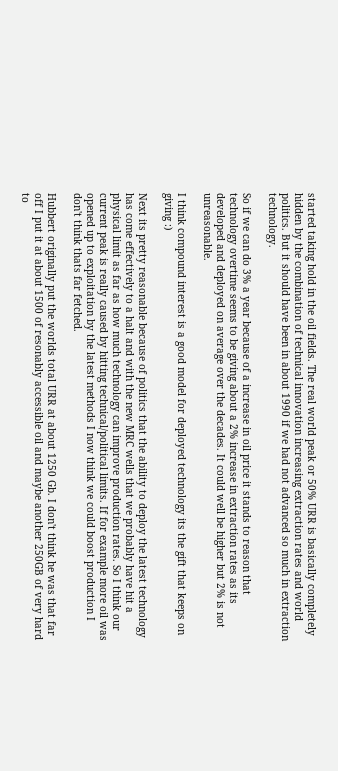started taking hold in the oil fields. The real world peak or 50% URR is basically completely hidden by the combination of technical innovation increasing extraction rates and world politics. But it should have been in about 1990 if we had not advanced so much in extraction technology.

So if we can do 3% a year because of a increase in oil price it stands to reason that technology overtime seems to be giving about a 2% increase in extraction rates as its developed and deployed on average over the decades. It could well be higher but 2% is not unreasonable.

I think compound interest is a good model for deployed technology its the gift that keeps on giving :)

Next its pretty reasonable because of politics that the ability to deploy the latest technology has come effectively to a halt and with the new MRC wells that we probably have hit a physical limit as far as how much technology can improve production rates. So I think our current peak is really caused by hitting technical/political limits. If for example more oil was opened up to exploitation by the latest methods I now think we could boost production I don't think thats far fetched.

Hubbert originally put the worlds total URR at about 1250 Gb. I don't think he was that far off I put it at about 1500 of resonably accessible oil and maybe another 250GB of very hard to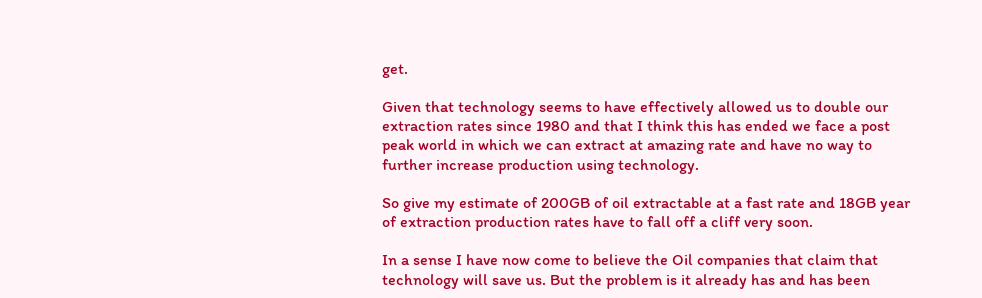get.

Given that technology seems to have effectively allowed us to double our extraction rates since 1980 and that I think this has ended we face a post peak world in which we can extract at amazing rate and have no way to further increase production using technology.

So give my estimate of 200GB of oil extractable at a fast rate and 18GB year of extraction production rates have to fall off a cliff very soon.

In a sense I have now come to believe the Oil companies that claim that technology will save us. But the problem is it already has and has been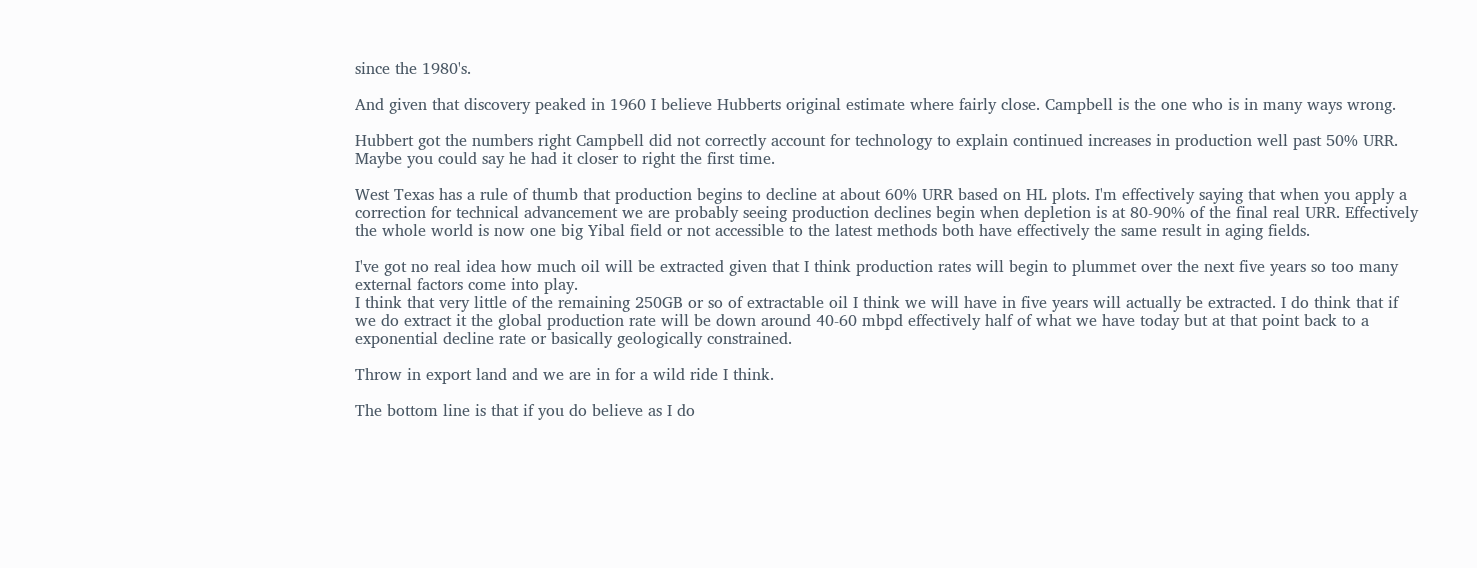since the 1980's.

And given that discovery peaked in 1960 I believe Hubberts original estimate where fairly close. Campbell is the one who is in many ways wrong.

Hubbert got the numbers right Campbell did not correctly account for technology to explain continued increases in production well past 50% URR.
Maybe you could say he had it closer to right the first time.

West Texas has a rule of thumb that production begins to decline at about 60% URR based on HL plots. I'm effectively saying that when you apply a correction for technical advancement we are probably seeing production declines begin when depletion is at 80-90% of the final real URR. Effectively the whole world is now one big Yibal field or not accessible to the latest methods both have effectively the same result in aging fields.

I've got no real idea how much oil will be extracted given that I think production rates will begin to plummet over the next five years so too many external factors come into play.
I think that very little of the remaining 250GB or so of extractable oil I think we will have in five years will actually be extracted. I do think that if we do extract it the global production rate will be down around 40-60 mbpd effectively half of what we have today but at that point back to a exponential decline rate or basically geologically constrained.

Throw in export land and we are in for a wild ride I think.

The bottom line is that if you do believe as I do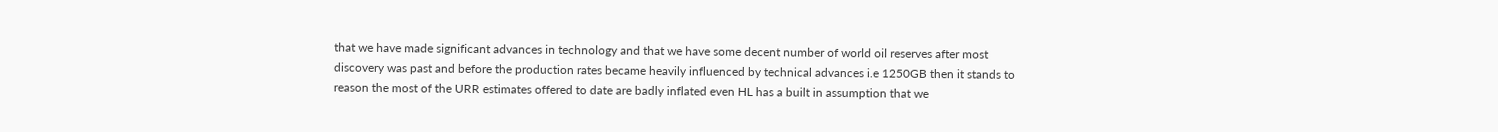that we have made significant advances in technology and that we have some decent number of world oil reserves after most discovery was past and before the production rates became heavily influenced by technical advances i.e 1250GB then it stands to reason the most of the URR estimates offered to date are badly inflated even HL has a built in assumption that we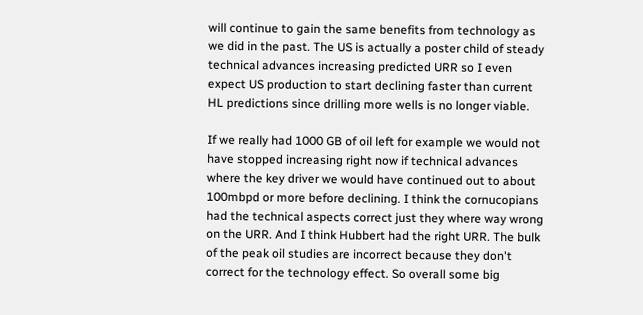will continue to gain the same benefits from technology as we did in the past. The US is actually a poster child of steady technical advances increasing predicted URR so I even expect US production to start declining faster than current HL predictions since drilling more wells is no longer viable.

If we really had 1000 GB of oil left for example we would not have stopped increasing right now if technical advances where the key driver we would have continued out to about 100mbpd or more before declining. I think the cornucopians had the technical aspects correct just they where way wrong on the URR. And I think Hubbert had the right URR. The bulk of the peak oil studies are incorrect because they don't correct for the technology effect. So overall some big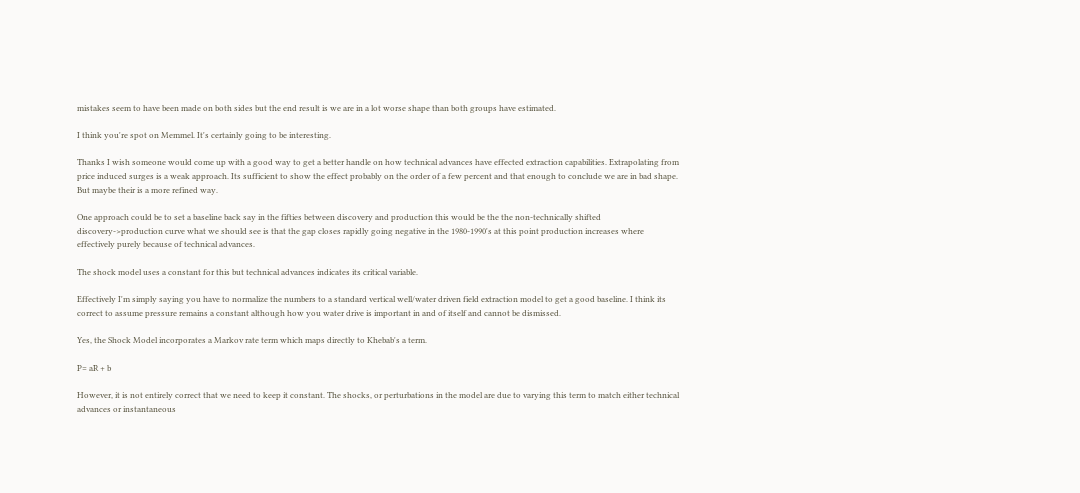mistakes seem to have been made on both sides but the end result is we are in a lot worse shape than both groups have estimated.

I think you're spot on Memmel. It's certainly going to be interesting.

Thanks I wish someone would come up with a good way to get a better handle on how technical advances have effected extraction capabilities. Extrapolating from price induced surges is a weak approach. Its sufficient to show the effect probably on the order of a few percent and that enough to conclude we are in bad shape. But maybe their is a more refined way.

One approach could be to set a baseline back say in the fifties between discovery and production this would be the the non-technically shifted discovery->production curve what we should see is that the gap closes rapidly going negative in the 1980-1990's at this point production increases where effectively purely because of technical advances.

The shock model uses a constant for this but technical advances indicates its critical variable.

Effectively I'm simply saying you have to normalize the numbers to a standard vertical well/water driven field extraction model to get a good baseline. I think its correct to assume pressure remains a constant although how you water drive is important in and of itself and cannot be dismissed.

Yes, the Shock Model incorporates a Markov rate term which maps directly to Khebab's a term.

P= aR + b

However, it is not entirely correct that we need to keep it constant. The shocks, or perturbations in the model are due to varying this term to match either technical advances or instantaneous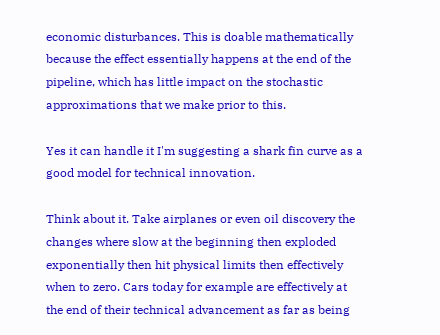economic disturbances. This is doable mathematically because the effect essentially happens at the end of the pipeline, which has little impact on the stochastic approximations that we make prior to this.

Yes it can handle it I'm suggesting a shark fin curve as a good model for technical innovation.

Think about it. Take airplanes or even oil discovery the changes where slow at the beginning then exploded exponentially then hit physical limits then effectively when to zero. Cars today for example are effectively at the end of their technical advancement as far as being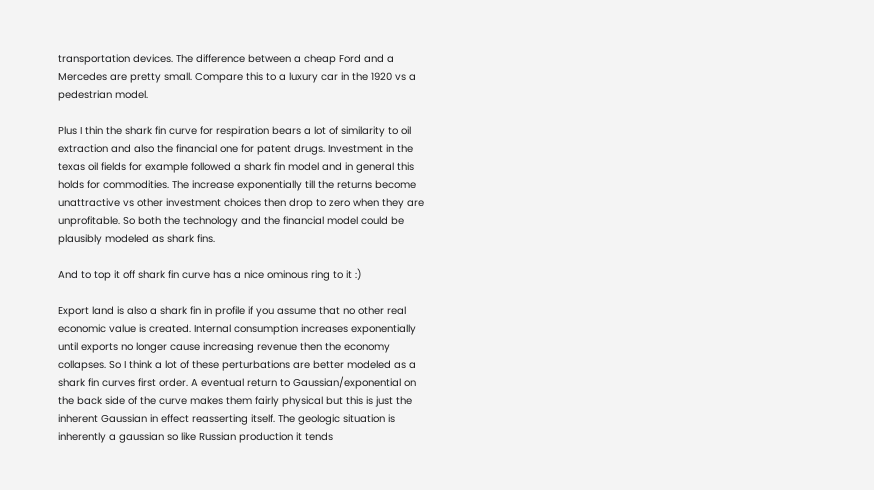transportation devices. The difference between a cheap Ford and a Mercedes are pretty small. Compare this to a luxury car in the 1920 vs a pedestrian model.

Plus I thin the shark fin curve for respiration bears a lot of similarity to oil extraction and also the financial one for patent drugs. Investment in the texas oil fields for example followed a shark fin model and in general this holds for commodities. The increase exponentially till the returns become unattractive vs other investment choices then drop to zero when they are unprofitable. So both the technology and the financial model could be plausibly modeled as shark fins.

And to top it off shark fin curve has a nice ominous ring to it :)

Export land is also a shark fin in profile if you assume that no other real economic value is created. Internal consumption increases exponentially until exports no longer cause increasing revenue then the economy collapses. So I think a lot of these perturbations are better modeled as a shark fin curves first order. A eventual return to Gaussian/exponential on the back side of the curve makes them fairly physical but this is just the inherent Gaussian in effect reasserting itself. The geologic situation is inherently a gaussian so like Russian production it tends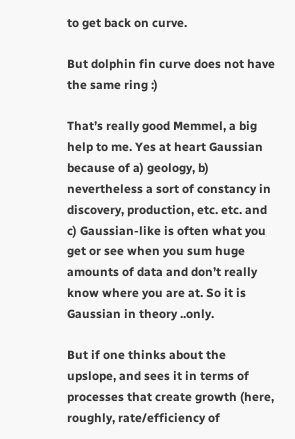to get back on curve.

But dolphin fin curve does not have the same ring :)

That’s really good Memmel, a big help to me. Yes at heart Gaussian because of a) geology, b) nevertheless a sort of constancy in discovery, production, etc. etc. and c) Gaussian-like is often what you get or see when you sum huge amounts of data and don’t really know where you are at. So it is Gaussian in theory ..only.

But if one thinks about the upslope, and sees it in terms of processes that create growth (here, roughly, rate/efficiency of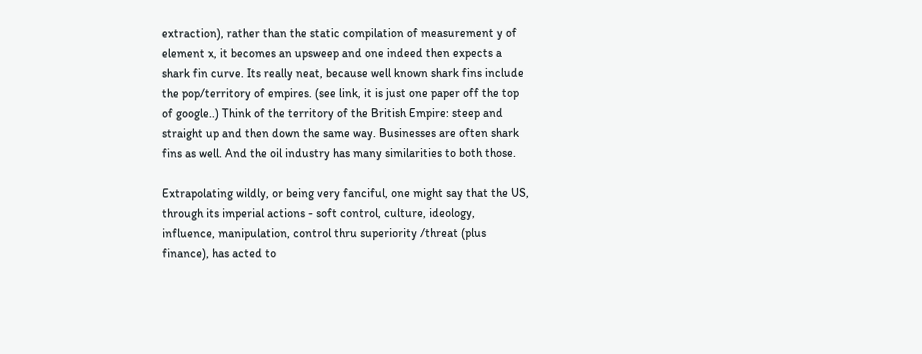extraction), rather than the static compilation of measurement y of element x, it becomes an upsweep and one indeed then expects a shark fin curve. Its really neat, because well known shark fins include the pop/territory of empires. (see link, it is just one paper off the top of google..) Think of the territory of the British Empire: steep and straight up and then down the same way. Businesses are often shark fins as well. And the oil industry has many similarities to both those.

Extrapolating wildly, or being very fanciful, one might say that the US, through its imperial actions - soft control, culture, ideology, influence, manipulation, control thru superiority /threat (plus finance), has acted to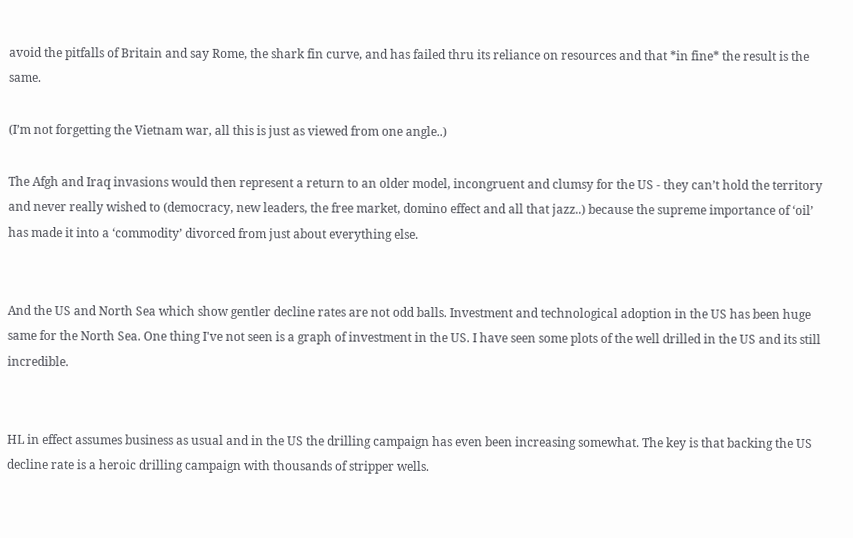avoid the pitfalls of Britain and say Rome, the shark fin curve, and has failed thru its reliance on resources and that *in fine* the result is the same.

(I’m not forgetting the Vietnam war, all this is just as viewed from one angle..)

The Afgh and Iraq invasions would then represent a return to an older model, incongruent and clumsy for the US - they can’t hold the territory and never really wished to (democracy, new leaders, the free market, domino effect and all that jazz..) because the supreme importance of ‘oil’ has made it into a ‘commodity’ divorced from just about everything else.


And the US and North Sea which show gentler decline rates are not odd balls. Investment and technological adoption in the US has been huge same for the North Sea. One thing I've not seen is a graph of investment in the US. I have seen some plots of the well drilled in the US and its still incredible.


HL in effect assumes business as usual and in the US the drilling campaign has even been increasing somewhat. The key is that backing the US decline rate is a heroic drilling campaign with thousands of stripper wells.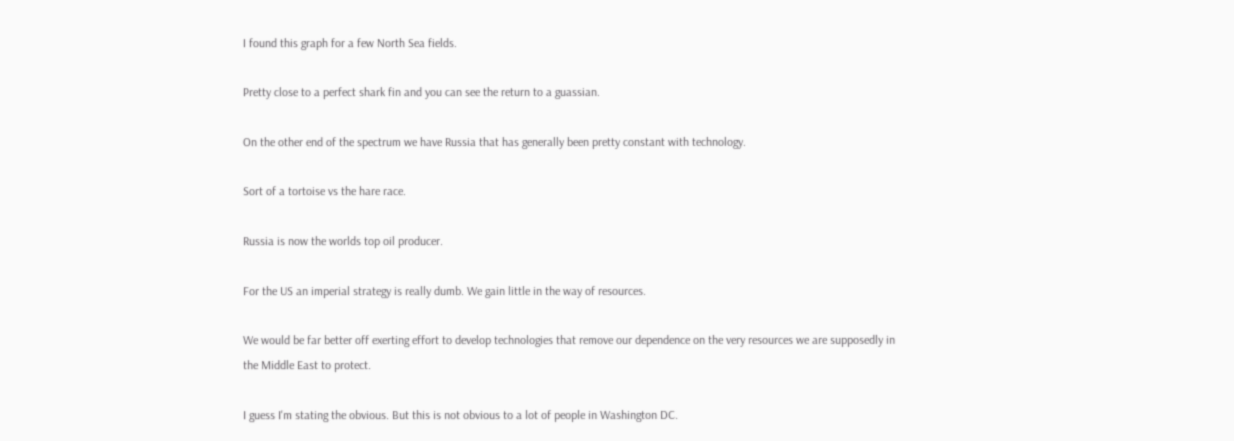I found this graph for a few North Sea fields.

Pretty close to a perfect shark fin and you can see the return to a guassian.

On the other end of the spectrum we have Russia that has generally been pretty constant with technology.

Sort of a tortoise vs the hare race.

Russia is now the worlds top oil producer.

For the US an imperial strategy is really dumb. We gain little in the way of resources.

We would be far better off exerting effort to develop technologies that remove our dependence on the very resources we are supposedly in the Middle East to protect.

I guess I'm stating the obvious. But this is not obvious to a lot of people in Washington DC.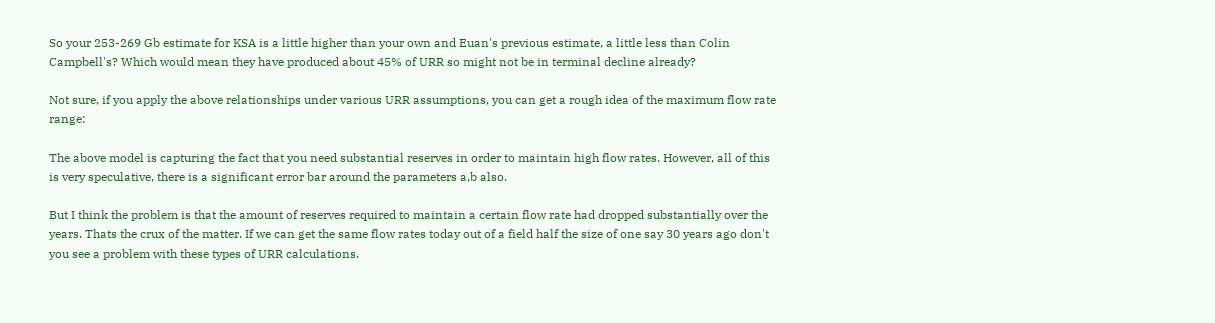So your 253-269 Gb estimate for KSA is a little higher than your own and Euan's previous estimate, a little less than Colin Campbell's? Which would mean they have produced about 45% of URR so might not be in terminal decline already?

Not sure, if you apply the above relationships under various URR assumptions, you can get a rough idea of the maximum flow rate range:

The above model is capturing the fact that you need substantial reserves in order to maintain high flow rates. However, all of this is very speculative, there is a significant error bar around the parameters a,b also.

But I think the problem is that the amount of reserves required to maintain a certain flow rate had dropped substantially over the years. Thats the crux of the matter. If we can get the same flow rates today out of a field half the size of one say 30 years ago don't you see a problem with these types of URR calculations.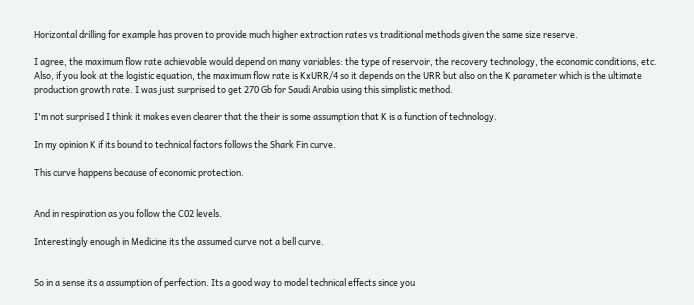Horizontal drilling for example has proven to provide much higher extraction rates vs traditional methods given the same size reserve.

I agree, the maximum flow rate achievable would depend on many variables: the type of reservoir, the recovery technology, the economic conditions, etc. Also, if you look at the logistic equation, the maximum flow rate is KxURR/4 so it depends on the URR but also on the K parameter which is the ultimate production growth rate. I was just surprised to get 270 Gb for Saudi Arabia using this simplistic method.

I'm not surprised I think it makes even clearer that the their is some assumption that K is a function of technology.

In my opinion K if its bound to technical factors follows the Shark Fin curve.

This curve happens because of economic protection.


And in respiration as you follow the C02 levels.

Interestingly enough in Medicine its the assumed curve not a bell curve.


So in a sense its a assumption of perfection. Its a good way to model technical effects since you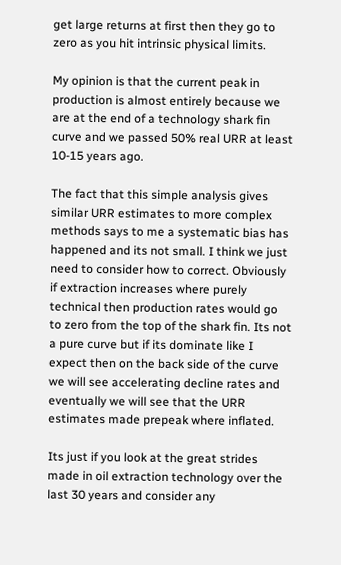get large returns at first then they go to zero as you hit intrinsic physical limits.

My opinion is that the current peak in production is almost entirely because we are at the end of a technology shark fin curve and we passed 50% real URR at least 10-15 years ago.

The fact that this simple analysis gives similar URR estimates to more complex methods says to me a systematic bias has happened and its not small. I think we just need to consider how to correct. Obviously if extraction increases where purely technical then production rates would go to zero from the top of the shark fin. Its not a pure curve but if its dominate like I expect then on the back side of the curve we will see accelerating decline rates and eventually we will see that the URR estimates made prepeak where inflated.

Its just if you look at the great strides made in oil extraction technology over the last 30 years and consider any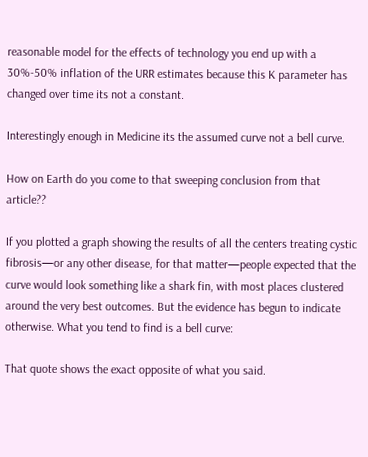reasonable model for the effects of technology you end up with a 30%-50% inflation of the URR estimates because this K parameter has changed over time its not a constant.

Interestingly enough in Medicine its the assumed curve not a bell curve.

How on Earth do you come to that sweeping conclusion from that article??

If you plotted a graph showing the results of all the centers treating cystic fibrosis—or any other disease, for that matter—people expected that the curve would look something like a shark fin, with most places clustered around the very best outcomes. But the evidence has begun to indicate otherwise. What you tend to find is a bell curve:

That quote shows the exact opposite of what you said.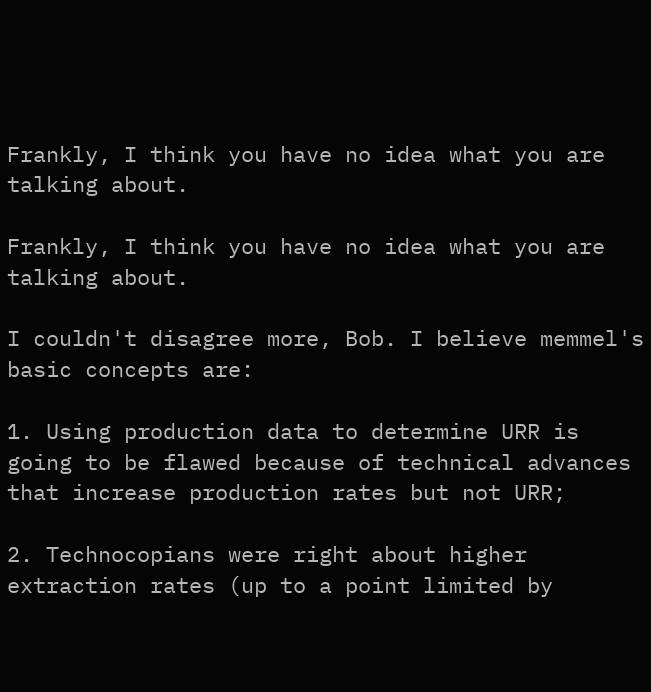Frankly, I think you have no idea what you are talking about.

Frankly, I think you have no idea what you are talking about.

I couldn't disagree more, Bob. I believe memmel's basic concepts are:

1. Using production data to determine URR is going to be flawed because of technical advances that increase production rates but not URR;

2. Technocopians were right about higher extraction rates (up to a point limited by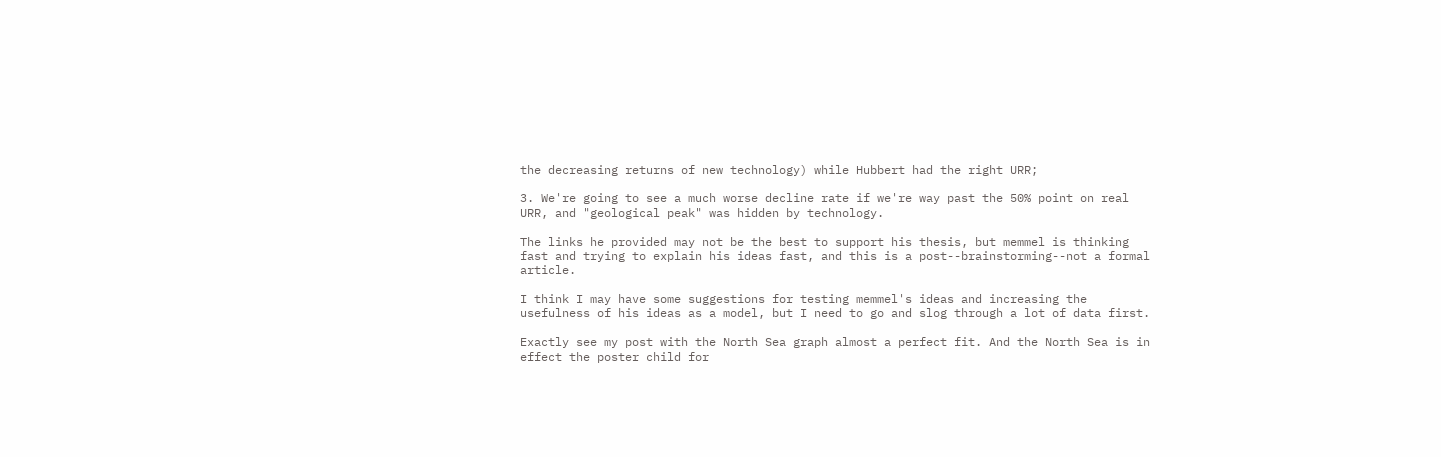the decreasing returns of new technology) while Hubbert had the right URR;

3. We're going to see a much worse decline rate if we're way past the 50% point on real URR, and "geological peak" was hidden by technology.

The links he provided may not be the best to support his thesis, but memmel is thinking fast and trying to explain his ideas fast, and this is a post--brainstorming--not a formal article.

I think I may have some suggestions for testing memmel's ideas and increasing the usefulness of his ideas as a model, but I need to go and slog through a lot of data first.

Exactly see my post with the North Sea graph almost a perfect fit. And the North Sea is in effect the poster child for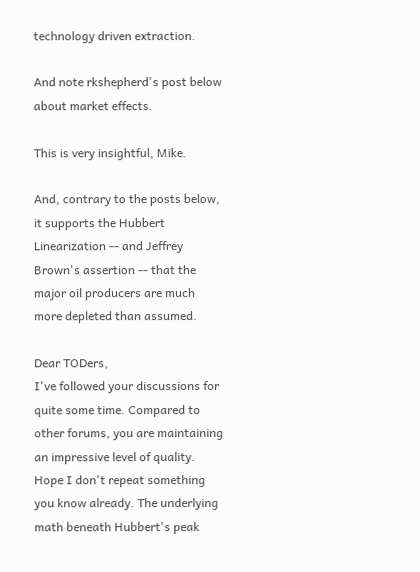technology driven extraction.

And note rkshepherd's post below about market effects.

This is very insightful, Mike.

And, contrary to the posts below, it supports the Hubbert Linearization -- and Jeffrey Brown's assertion -- that the major oil producers are much more depleted than assumed.

Dear TODers,
I've followed your discussions for quite some time. Compared to other forums, you are maintaining an impressive level of quality.
Hope I don't repeat something you know already. The underlying math beneath Hubbert's peak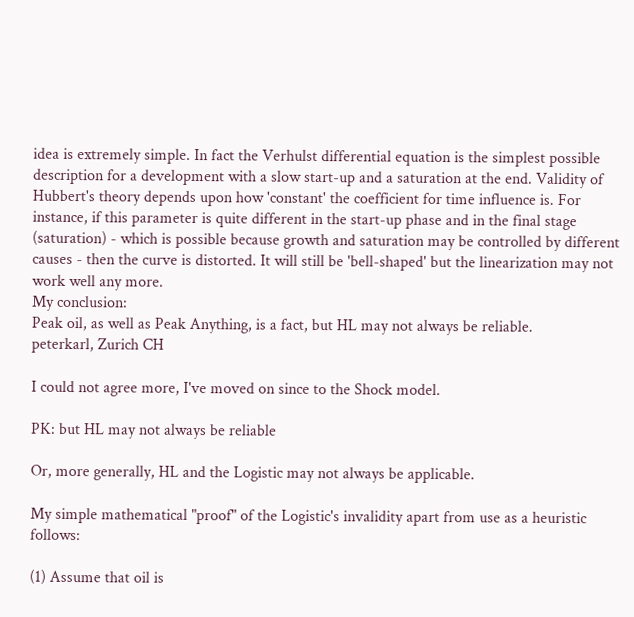idea is extremely simple. In fact the Verhulst differential equation is the simplest possible description for a development with a slow start-up and a saturation at the end. Validity of Hubbert's theory depends upon how 'constant' the coefficient for time influence is. For instance, if this parameter is quite different in the start-up phase and in the final stage (saturation) - which is possible because growth and saturation may be controlled by different causes - then the curve is distorted. It will still be 'bell-shaped' but the linearization may not work well any more.
My conclusion:
Peak oil, as well as Peak Anything, is a fact, but HL may not always be reliable.
peterkarl, Zurich CH

I could not agree more, I've moved on since to the Shock model.

PK: but HL may not always be reliable

Or, more generally, HL and the Logistic may not always be applicable.

My simple mathematical "proof" of the Logistic's invalidity apart from use as a heuristic follows:

(1) Assume that oil is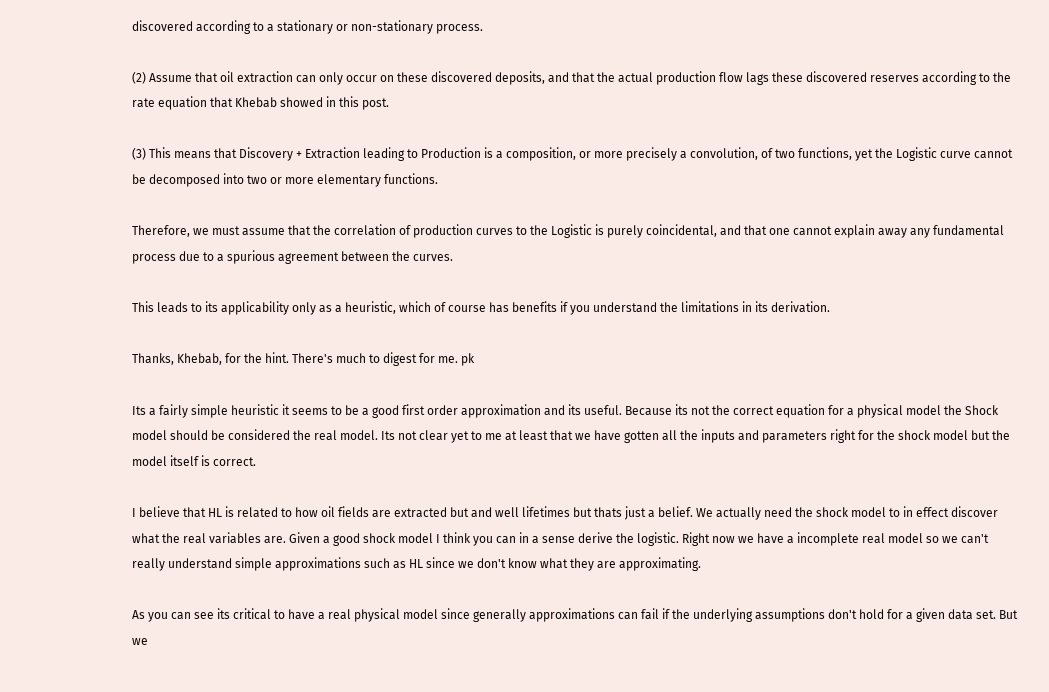discovered according to a stationary or non-stationary process.

(2) Assume that oil extraction can only occur on these discovered deposits, and that the actual production flow lags these discovered reserves according to the rate equation that Khebab showed in this post.

(3) This means that Discovery + Extraction leading to Production is a composition, or more precisely a convolution, of two functions, yet the Logistic curve cannot be decomposed into two or more elementary functions.

Therefore, we must assume that the correlation of production curves to the Logistic is purely coincidental, and that one cannot explain away any fundamental process due to a spurious agreement between the curves.

This leads to its applicability only as a heuristic, which of course has benefits if you understand the limitations in its derivation.

Thanks, Khebab, for the hint. There's much to digest for me. pk

Its a fairly simple heuristic it seems to be a good first order approximation and its useful. Because its not the correct equation for a physical model the Shock model should be considered the real model. Its not clear yet to me at least that we have gotten all the inputs and parameters right for the shock model but the model itself is correct.

I believe that HL is related to how oil fields are extracted but and well lifetimes but thats just a belief. We actually need the shock model to in effect discover what the real variables are. Given a good shock model I think you can in a sense derive the logistic. Right now we have a incomplete real model so we can't really understand simple approximations such as HL since we don't know what they are approximating.

As you can see its critical to have a real physical model since generally approximations can fail if the underlying assumptions don't hold for a given data set. But we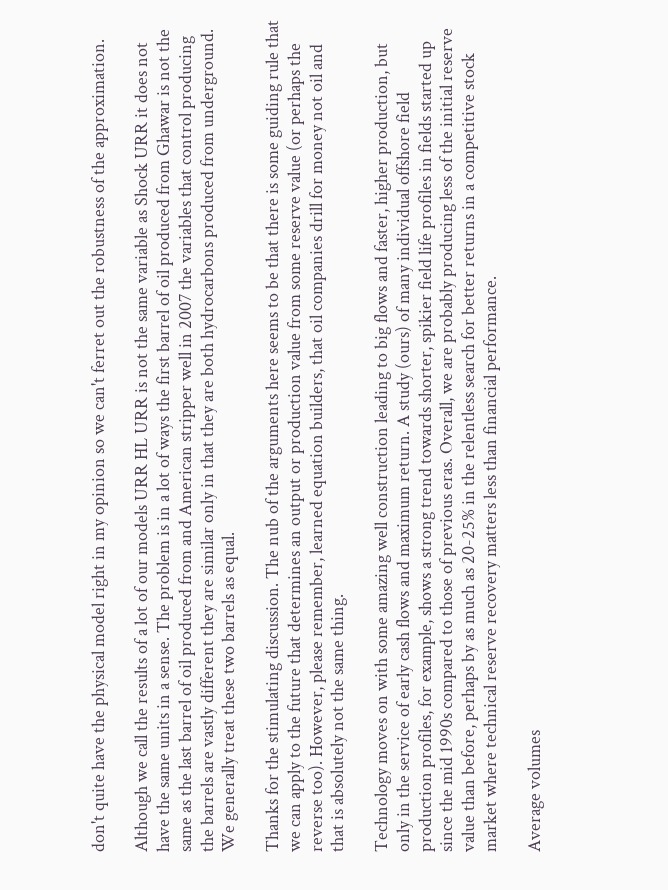don't quite have the physical model right in my opinion so we can't ferret out the robustness of the approximation.

Although we call the results of a lot of our models URR HL URR is not the same variable as Shock URR it does not have the same units in a sense. The problem is in a lot of ways the first barrel of oil produced from Ghawar is not the same as the last barrel of oil produced from and American stripper well in 2007 the variables that control producing the barrels are vastly different they are similar only in that they are both hydrocarbons produced from underground.
We generally treat these two barrels as equal.

Thanks for the stimulating discussion. The nub of the arguments here seems to be that there is some guiding rule that we can apply to the future that determines an output or production value from some reserve value (or perhaps the reverse too). However, please remember, learned equation builders, that oil companies drill for money not oil and that is absolutely not the same thing.

Technology moves on with some amazing well construction leading to big flows and faster, higher production, but only in the service of early cash flows and maximum return. A study (ours) of many individual offshore field production profiles, for example, shows a strong trend towards shorter, spikier field life profiles in fields started up since the mid 1990s compared to those of previous eras. Overall, we are probably producing less of the initial reserve value than before, perhaps by as much as 20-25% in the relentless search for better returns in a competitive stock market where technical reserve recovery matters less than financial performance.

Average volumes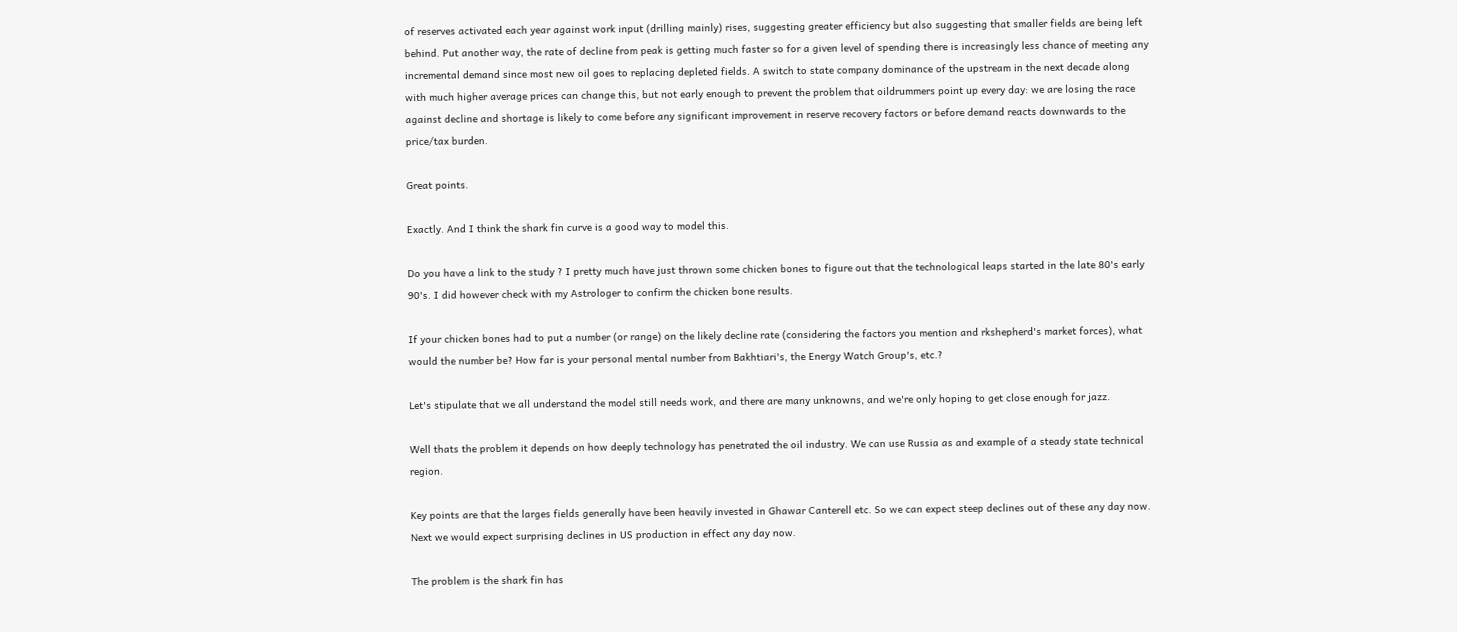of reserves activated each year against work input (drilling mainly) rises, suggesting greater efficiency but also suggesting that smaller fields are being left behind. Put another way, the rate of decline from peak is getting much faster so for a given level of spending there is increasingly less chance of meeting any incremental demand since most new oil goes to replacing depleted fields. A switch to state company dominance of the upstream in the next decade along with much higher average prices can change this, but not early enough to prevent the problem that oildrummers point up every day: we are losing the race against decline and shortage is likely to come before any significant improvement in reserve recovery factors or before demand reacts downwards to the price/tax burden.

Great points.

Exactly. And I think the shark fin curve is a good way to model this.

Do you have a link to the study ? I pretty much have just thrown some chicken bones to figure out that the technological leaps started in the late 80's early 90's. I did however check with my Astrologer to confirm the chicken bone results.

If your chicken bones had to put a number (or range) on the likely decline rate (considering the factors you mention and rkshepherd's market forces), what would the number be? How far is your personal mental number from Bakhtiari's, the Energy Watch Group's, etc.?

Let's stipulate that we all understand the model still needs work, and there are many unknowns, and we're only hoping to get close enough for jazz.

Well thats the problem it depends on how deeply technology has penetrated the oil industry. We can use Russia as and example of a steady state technical region.

Key points are that the larges fields generally have been heavily invested in Ghawar Canterell etc. So we can expect steep declines out of these any day now. Next we would expect surprising declines in US production in effect any day now.

The problem is the shark fin has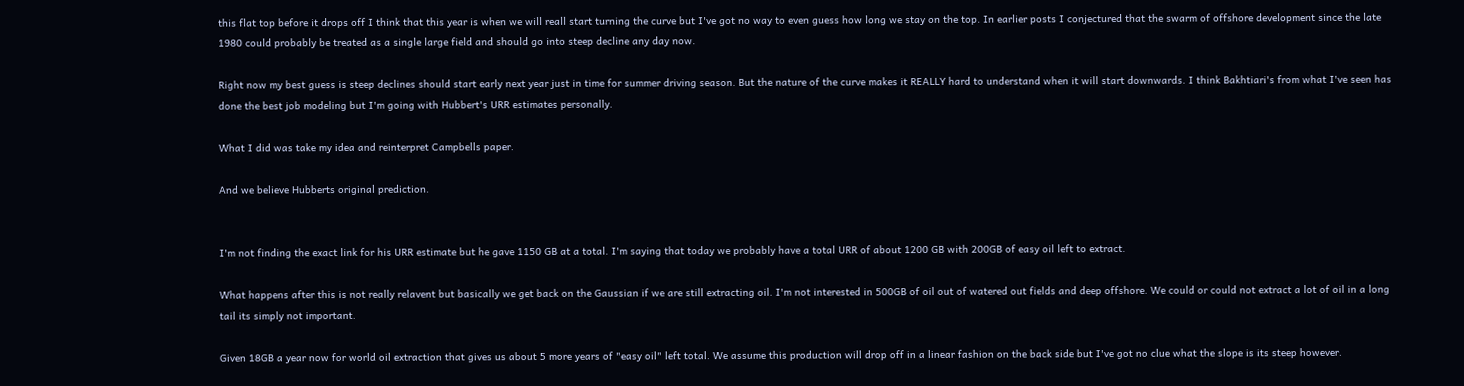this flat top before it drops off I think that this year is when we will reall start turning the curve but I've got no way to even guess how long we stay on the top. In earlier posts I conjectured that the swarm of offshore development since the late 1980 could probably be treated as a single large field and should go into steep decline any day now.

Right now my best guess is steep declines should start early next year just in time for summer driving season. But the nature of the curve makes it REALLY hard to understand when it will start downwards. I think Bakhtiari's from what I've seen has done the best job modeling but I'm going with Hubbert's URR estimates personally.

What I did was take my idea and reinterpret Campbells paper.

And we believe Hubberts original prediction.


I'm not finding the exact link for his URR estimate but he gave 1150 GB at a total. I'm saying that today we probably have a total URR of about 1200 GB with 200GB of easy oil left to extract.

What happens after this is not really relavent but basically we get back on the Gaussian if we are still extracting oil. I'm not interested in 500GB of oil out of watered out fields and deep offshore. We could or could not extract a lot of oil in a long tail its simply not important.

Given 18GB a year now for world oil extraction that gives us about 5 more years of "easy oil" left total. We assume this production will drop off in a linear fashion on the back side but I've got no clue what the slope is its steep however.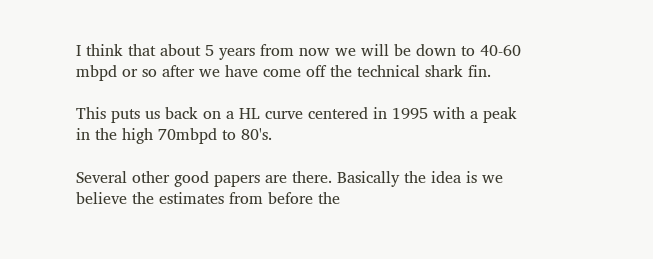I think that about 5 years from now we will be down to 40-60 mbpd or so after we have come off the technical shark fin.

This puts us back on a HL curve centered in 1995 with a peak in the high 70mbpd to 80's.

Several other good papers are there. Basically the idea is we believe the estimates from before the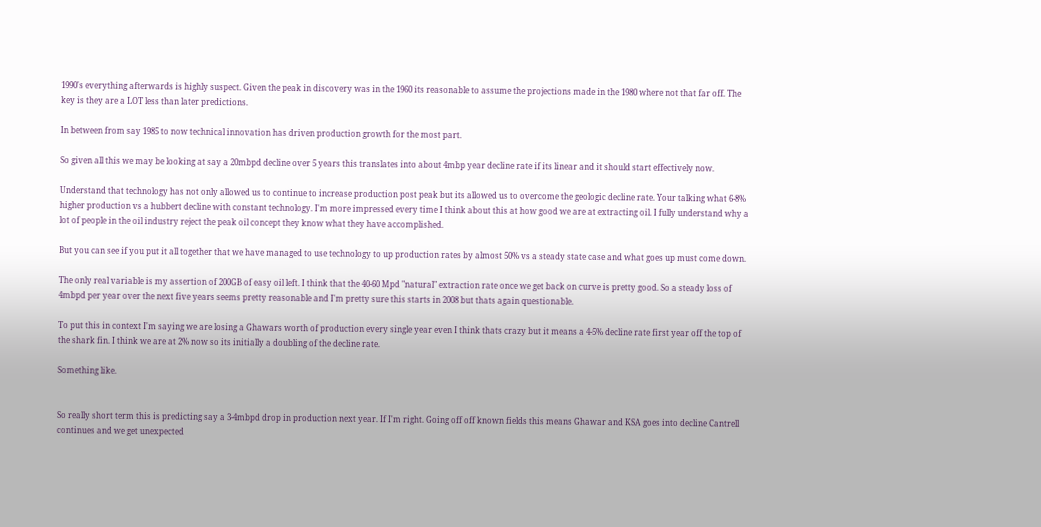1990's everything afterwards is highly suspect. Given the peak in discovery was in the 1960 its reasonable to assume the projections made in the 1980 where not that far off. The key is they are a LOT less than later predictions.

In between from say 1985 to now technical innovation has driven production growth for the most part.

So given all this we may be looking at say a 20mbpd decline over 5 years this translates into about 4mbp year decline rate if its linear and it should start effectively now.

Understand that technology has not only allowed us to continue to increase production post peak but its allowed us to overcome the geologic decline rate. Your talking what 6-8% higher production vs a hubbert decline with constant technology. I'm more impressed every time I think about this at how good we are at extracting oil. I fully understand why a lot of people in the oil industry reject the peak oil concept they know what they have accomplished.

But you can see if you put it all together that we have managed to use technology to up production rates by almost 50% vs a steady state case and what goes up must come down.

The only real variable is my assertion of 200GB of easy oil left. I think that the 40-60 Mpd "natural" extraction rate once we get back on curve is pretty good. So a steady loss of 4mbpd per year over the next five years seems pretty reasonable and I'm pretty sure this starts in 2008 but thats again questionable.

To put this in context I'm saying we are losing a Ghawars worth of production every single year even I think thats crazy but it means a 4-5% decline rate first year off the top of the shark fin. I think we are at 2% now so its initially a doubling of the decline rate.

Something like.


So really short term this is predicting say a 3-4mbpd drop in production next year. If I'm right. Going off off known fields this means Ghawar and KSA goes into decline Cantrell continues and we get unexpected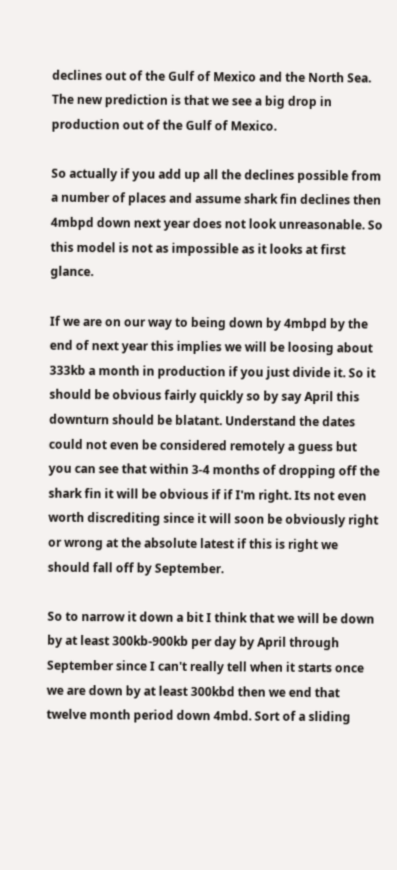declines out of the Gulf of Mexico and the North Sea. The new prediction is that we see a big drop in production out of the Gulf of Mexico.

So actually if you add up all the declines possible from a number of places and assume shark fin declines then 4mbpd down next year does not look unreasonable. So this model is not as impossible as it looks at first glance.

If we are on our way to being down by 4mbpd by the end of next year this implies we will be loosing about 333kb a month in production if you just divide it. So it should be obvious fairly quickly so by say April this downturn should be blatant. Understand the dates could not even be considered remotely a guess but you can see that within 3-4 months of dropping off the shark fin it will be obvious if if I'm right. Its not even worth discrediting since it will soon be obviously right or wrong at the absolute latest if this is right we should fall off by September.

So to narrow it down a bit I think that we will be down by at least 300kb-900kb per day by April through September since I can't really tell when it starts once we are down by at least 300kbd then we end that twelve month period down 4mbd. Sort of a sliding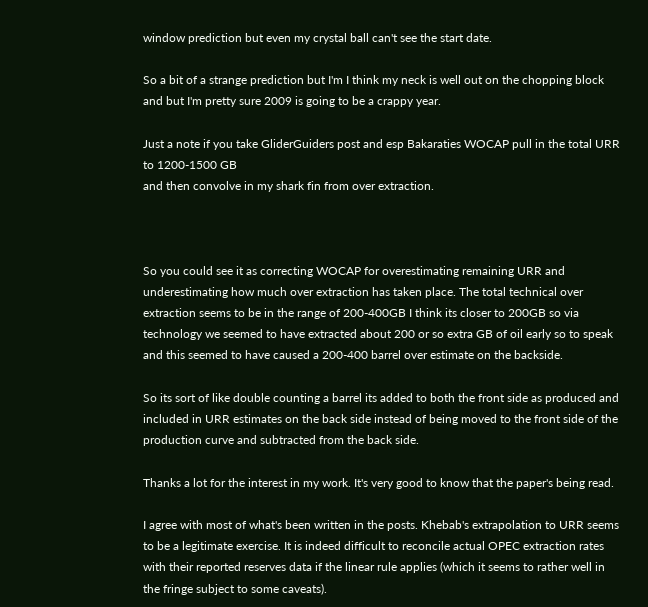window prediction but even my crystal ball can't see the start date.

So a bit of a strange prediction but I'm I think my neck is well out on the chopping block and but I'm pretty sure 2009 is going to be a crappy year.

Just a note if you take GliderGuiders post and esp Bakaraties WOCAP pull in the total URR to 1200-1500 GB
and then convolve in my shark fin from over extraction.



So you could see it as correcting WOCAP for overestimating remaining URR and underestimating how much over extraction has taken place. The total technical over extraction seems to be in the range of 200-400GB I think its closer to 200GB so via technology we seemed to have extracted about 200 or so extra GB of oil early so to speak and this seemed to have caused a 200-400 barrel over estimate on the backside.

So its sort of like double counting a barrel its added to both the front side as produced and included in URR estimates on the back side instead of being moved to the front side of the production curve and subtracted from the back side.

Thanks a lot for the interest in my work. It's very good to know that the paper's being read.

I agree with most of what's been written in the posts. Khebab's extrapolation to URR seems to be a legitimate exercise. It is indeed difficult to reconcile actual OPEC extraction rates with their reported reserves data if the linear rule applies (which it seems to rather well in the fringe subject to some caveats).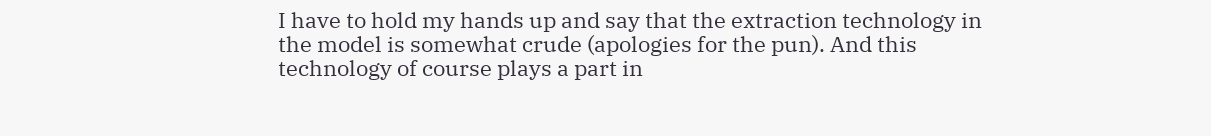I have to hold my hands up and say that the extraction technology in the model is somewhat crude (apologies for the pun). And this technology of course plays a part in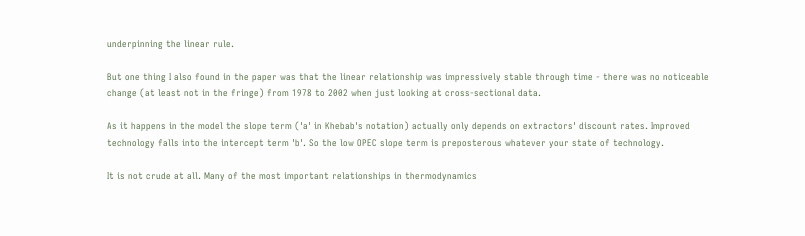underpinning the linear rule.

But one thing I also found in the paper was that the linear relationship was impressively stable through time - there was no noticeable change (at least not in the fringe) from 1978 to 2002 when just looking at cross-sectional data.

As it happens in the model the slope term ('a' in Khebab's notation) actually only depends on extractors' discount rates. Improved technology falls into the intercept term 'b'. So the low OPEC slope term is preposterous whatever your state of technology.

It is not crude at all. Many of the most important relationships in thermodynamics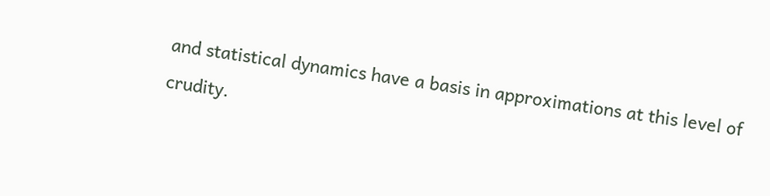and statistical dynamics have a basis in approximations at this level of crudity.